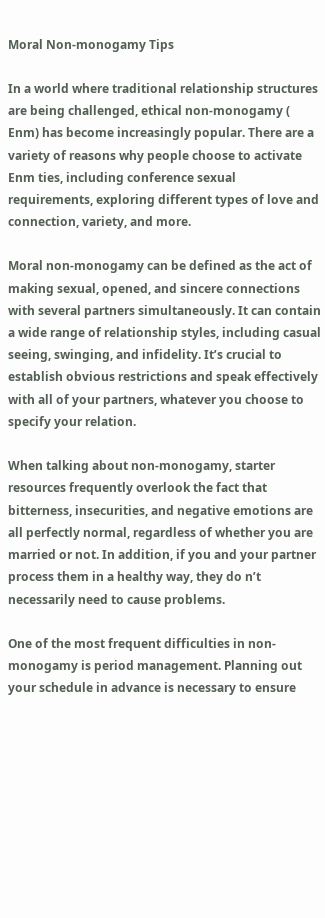Moral Non-monogamy Tips

In a world where traditional relationship structures are being challenged, ethical non-monogamy ( Enm) has become increasingly popular. There are a variety of reasons why people choose to activate Enm ties, including conference sexual requirements, exploring different types of love and connection, variety, and more.

Moral non-monogamy can be defined as the act of making sexual, opened, and sincere connections with several partners simultaneously. It can contain a wide range of relationship styles, including casual seeing, swinging, and infidelity. It’s crucial to establish obvious restrictions and speak effectively with all of your partners, whatever you choose to specify your relation.

When talking about non-monogamy, starter resources frequently overlook the fact that bitterness, insecurities, and negative emotions are all perfectly normal, regardless of whether you are married or not. In addition, if you and your partner process them in a healthy way, they do n’t necessarily need to cause problems.

One of the most frequent difficulties in non-monogamy is period management. Planning out your schedule in advance is necessary to ensure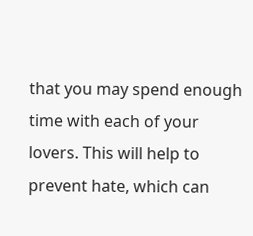that you may spend enough time with each of your lovers. This will help to prevent hate, which can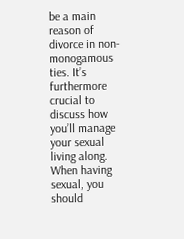be a main reason of divorce in non-monogamous ties. It’s furthermore crucial to discuss how you’ll manage your sexual living along. When having sexual, you should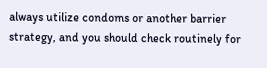always utilize condoms or another barrier strategy, and you should check routinely for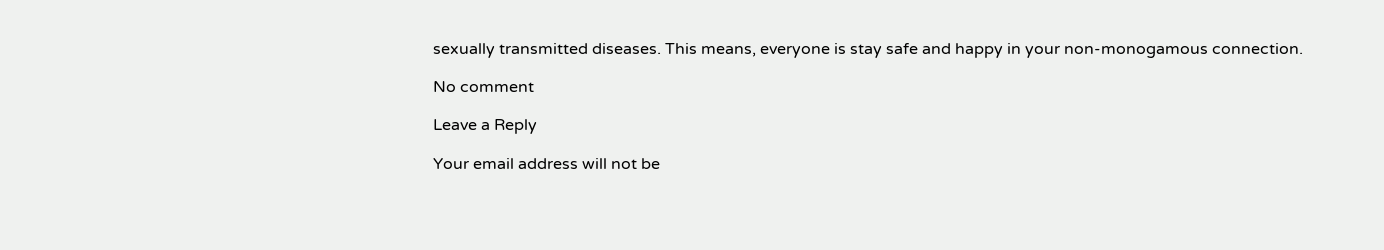sexually transmitted diseases. This means, everyone is stay safe and happy in your non-monogamous connection.

No comment

Leave a Reply

Your email address will not be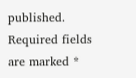published. Required fields are marked *